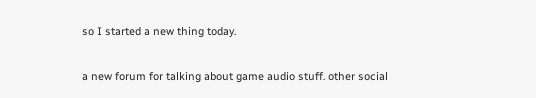so I started a new thing today.

a new forum for talking about game audio stuff. other social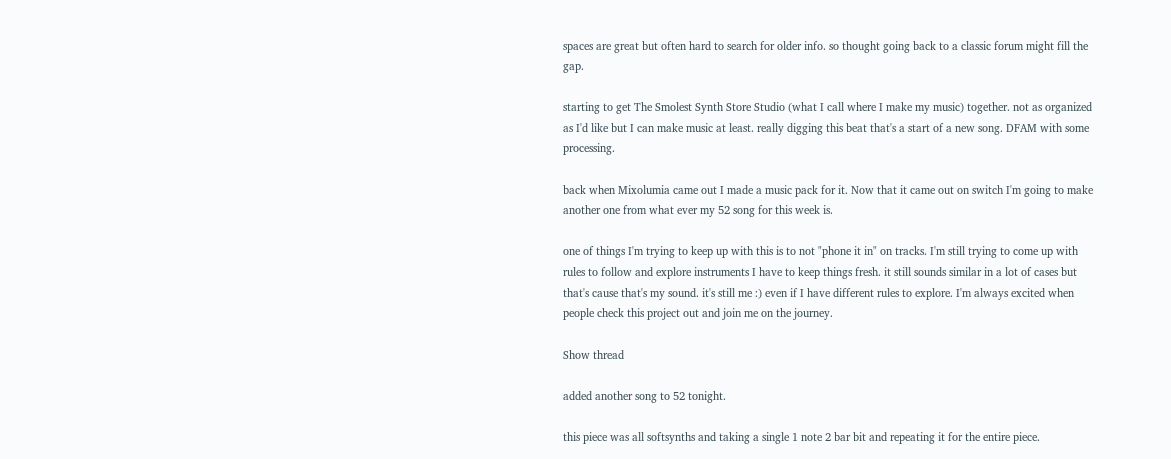spaces are great but often hard to search for older info. so thought going back to a classic forum might fill the gap.

starting to get The Smolest Synth Store Studio (what I call where I make my music) together. not as organized as I'd like but I can make music at least. really digging this beat that's a start of a new song. DFAM with some processing.

back when Mixolumia came out I made a music pack for it. Now that it came out on switch I'm going to make another one from what ever my 52 song for this week is.

one of things I'm trying to keep up with this is to not "phone it in" on tracks. I'm still trying to come up with rules to follow and explore instruments I have to keep things fresh. it still sounds similar in a lot of cases but that's cause that's my sound. it's still me :) even if I have different rules to explore. I'm always excited when people check this project out and join me on the journey.

Show thread

added another song to 52 tonight.

this piece was all softsynths and taking a single 1 note 2 bar bit and repeating it for the entire piece.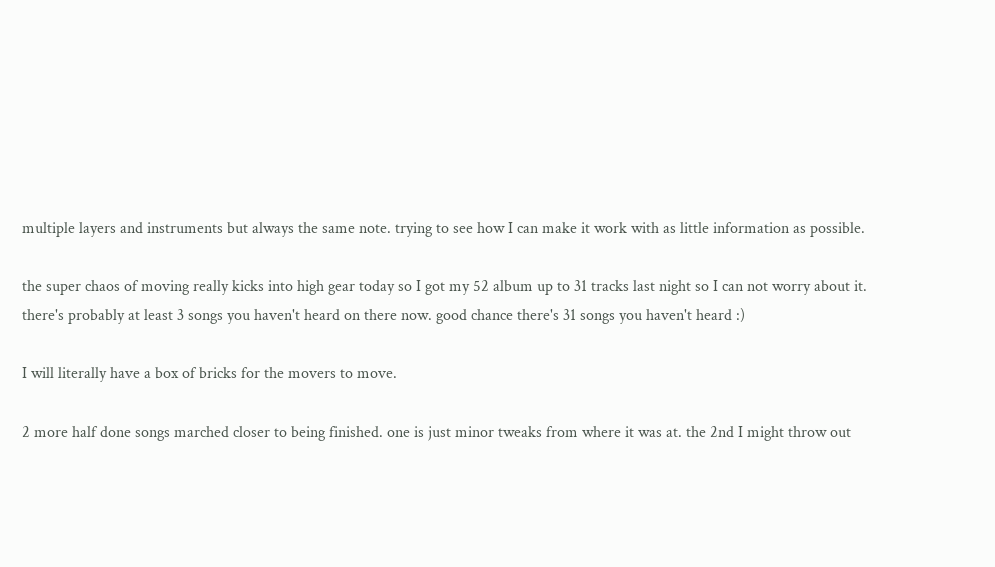multiple layers and instruments but always the same note. trying to see how I can make it work with as little information as possible.

the super chaos of moving really kicks into high gear today so I got my 52 album up to 31 tracks last night so I can not worry about it. there's probably at least 3 songs you haven't heard on there now. good chance there's 31 songs you haven't heard :)

I will literally have a box of bricks for the movers to move.

2 more half done songs marched closer to being finished. one is just minor tweaks from where it was at. the 2nd I might throw out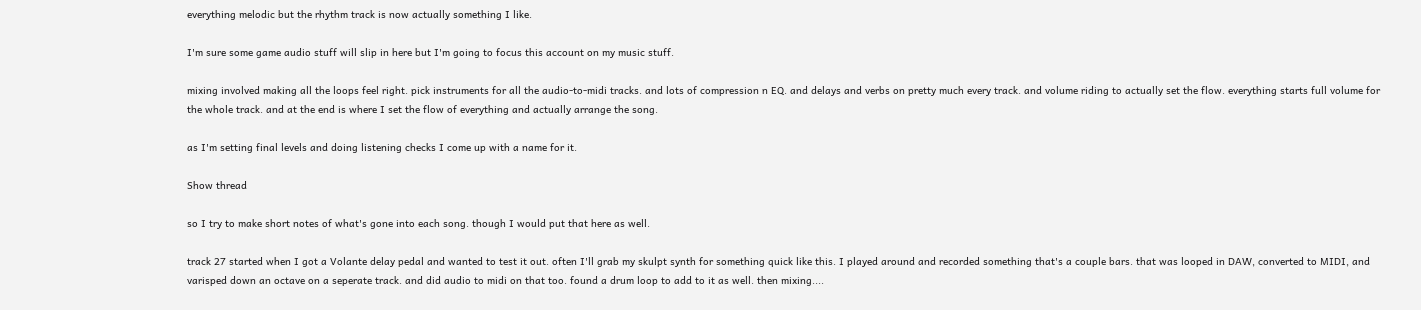everything melodic but the rhythm track is now actually something I like.

I'm sure some game audio stuff will slip in here but I'm going to focus this account on my music stuff.

mixing involved making all the loops feel right. pick instruments for all the audio-to-midi tracks. and lots of compression n EQ. and delays and verbs on pretty much every track. and volume riding to actually set the flow. everything starts full volume for the whole track. and at the end is where I set the flow of everything and actually arrange the song.

as I'm setting final levels and doing listening checks I come up with a name for it.

Show thread

so I try to make short notes of what's gone into each song. though I would put that here as well.

track 27 started when I got a Volante delay pedal and wanted to test it out. often I'll grab my skulpt synth for something quick like this. I played around and recorded something that's a couple bars. that was looped in DAW, converted to MIDI, and varisped down an octave on a seperate track. and did audio to midi on that too. found a drum loop to add to it as well. then mixing....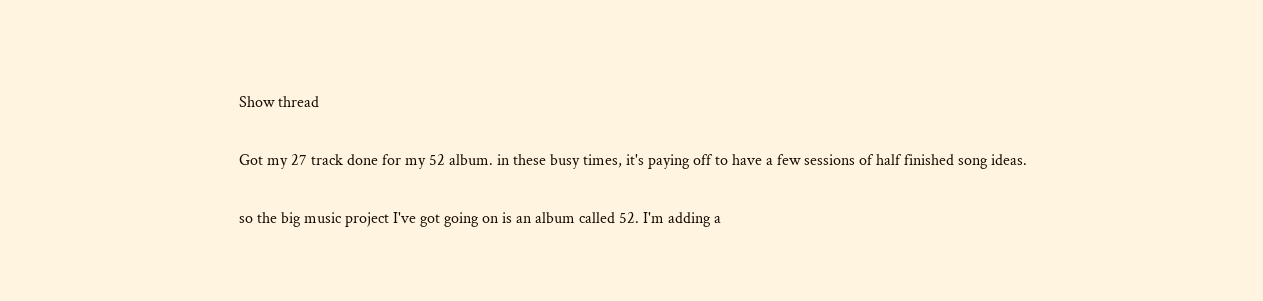Show thread

Got my 27 track done for my 52 album. in these busy times, it's paying off to have a few sessions of half finished song ideas.

so the big music project I've got going on is an album called 52. I'm adding a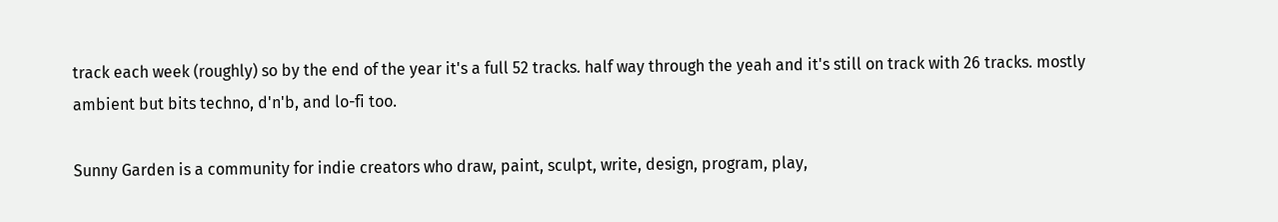track each week (roughly) so by the end of the year it's a full 52 tracks. half way through the yeah and it's still on track with 26 tracks. mostly ambient but bits techno, d'n'b, and lo-fi too.

Sunny Garden is a community for indie creators who draw, paint, sculpt, write, design, program, play,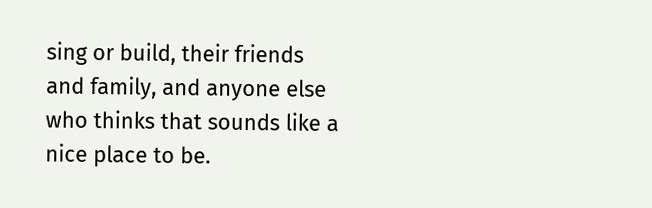sing or build, their friends and family, and anyone else who thinks that sounds like a nice place to be.